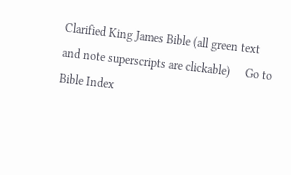Clarified King James Bible (all green text and note superscripts are clickable)     Go to Bible Index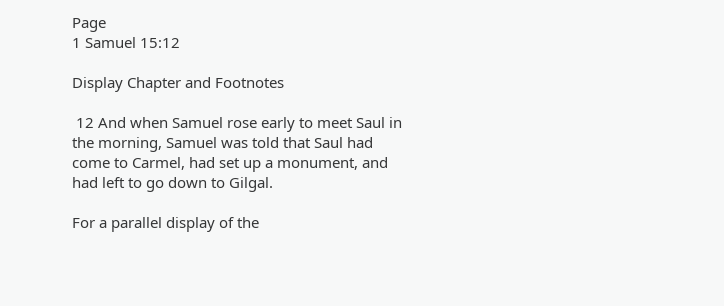Page
1 Samuel 15:12

Display Chapter and Footnotes

 12 And when Samuel rose early to meet Saul in the morning, Samuel was told that Saul had come to Carmel, had set up a monument, and had left to go down to Gilgal.

For a parallel display of the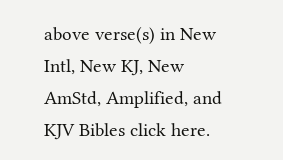above verse(s) in New Intl, New KJ, New AmStd, Amplified, and KJV Bibles click here.